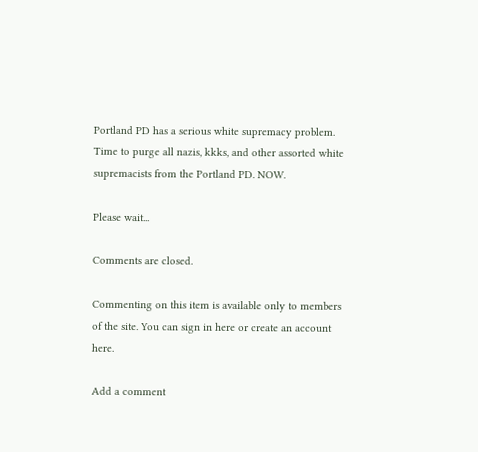Portland PD has a serious white supremacy problem. Time to purge all nazis, kkks, and other assorted white supremacists from the Portland PD. NOW.

Please wait...

Comments are closed.

Commenting on this item is available only to members of the site. You can sign in here or create an account here.

Add a comment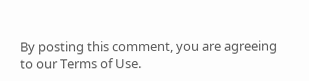By posting this comment, you are agreeing to our Terms of Use.